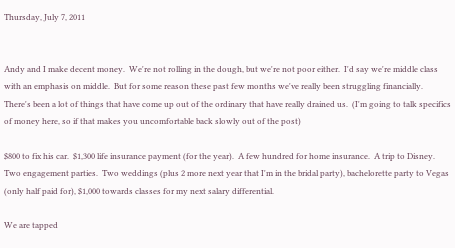Thursday, July 7, 2011


Andy and I make decent money.  We're not rolling in the dough, but we're not poor either.  I'd say we're middle class with an emphasis on middle.  But for some reason these past few months we've really been struggling financially.  There's been a lot of things that have come up out of the ordinary that have really drained us.  (I'm going to talk specifics of money here, so if that makes you uncomfortable back slowly out of the post)

$800 to fix his car.  $1,300 life insurance payment (for the year).  A few hundred for home insurance.  A trip to Disney.  Two engagement parties.  Two weddings (plus 2 more next year that I'm in the bridal party), bachelorette party to Vegas (only half paid for), $1,000 towards classes for my next salary differential.

We are tapped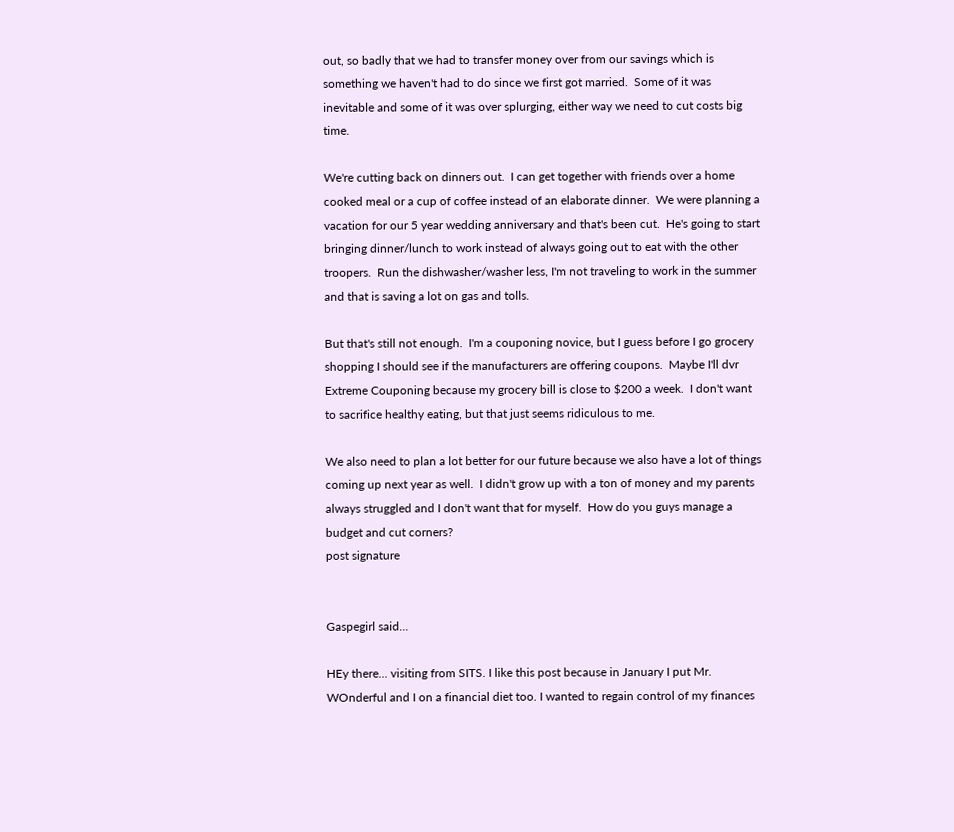out, so badly that we had to transfer money over from our savings which is something we haven't had to do since we first got married.  Some of it was inevitable and some of it was over splurging, either way we need to cut costs big time.

We're cutting back on dinners out.  I can get together with friends over a home cooked meal or a cup of coffee instead of an elaborate dinner.  We were planning a vacation for our 5 year wedding anniversary and that's been cut.  He's going to start bringing dinner/lunch to work instead of always going out to eat with the other troopers.  Run the dishwasher/washer less, I'm not traveling to work in the summer and that is saving a lot on gas and tolls.

But that's still not enough.  I'm a couponing novice, but I guess before I go grocery shopping I should see if the manufacturers are offering coupons.  Maybe I'll dvr Extreme Couponing because my grocery bill is close to $200 a week.  I don't want to sacrifice healthy eating, but that just seems ridiculous to me.

We also need to plan a lot better for our future because we also have a lot of things coming up next year as well.  I didn't grow up with a ton of money and my parents always struggled and I don't want that for myself.  How do you guys manage a budget and cut corners?
post signature


Gaspegirl said...

HEy there... visiting from SITS. I like this post because in January I put Mr. WOnderful and I on a financial diet too. I wanted to regain control of my finances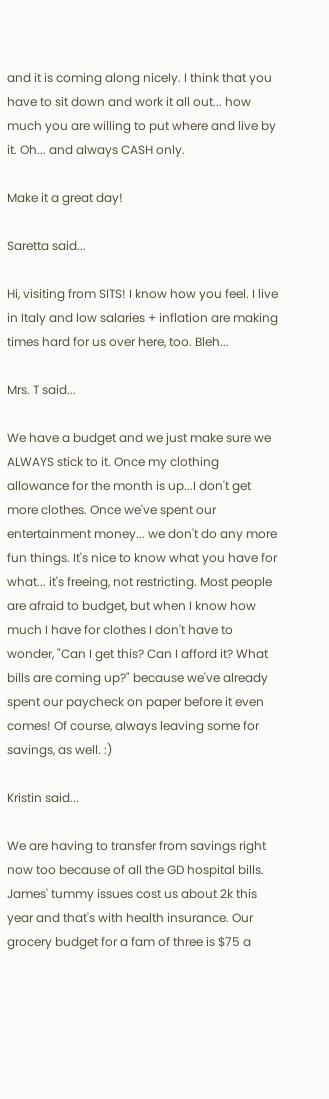and it is coming along nicely. I think that you have to sit down and work it all out... how much you are willing to put where and live by it. Oh... and always CASH only.

Make it a great day!

Saretta said...

Hi, visiting from SITS! I know how you feel. I live in Italy and low salaries + inflation are making times hard for us over here, too. Bleh...

Mrs. T said...

We have a budget and we just make sure we ALWAYS stick to it. Once my clothing allowance for the month is up...I don't get more clothes. Once we've spent our entertainment money... we don't do any more fun things. It's nice to know what you have for what... it's freeing, not restricting. Most people are afraid to budget, but when I know how much I have for clothes I don't have to wonder, "Can I get this? Can I afford it? What bills are coming up?" because we've already spent our paycheck on paper before it even comes! Of course, always leaving some for savings, as well. :)

Kristin said...

We are having to transfer from savings right now too because of all the GD hospital bills. James' tummy issues cost us about 2k this year and that's with health insurance. Our grocery budget for a fam of three is $75 a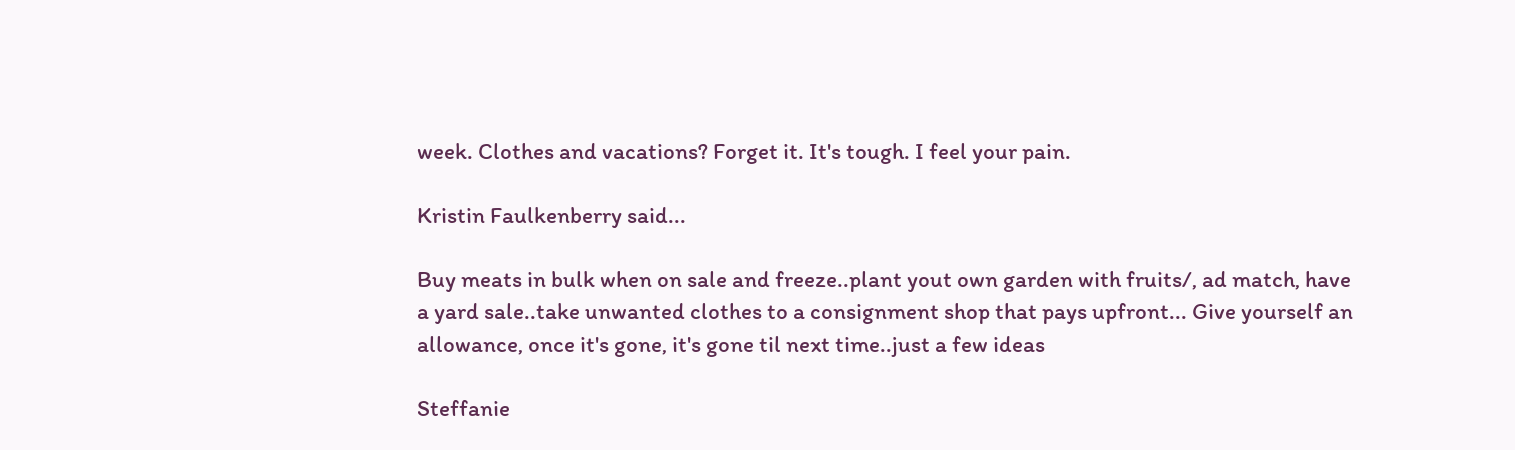week. Clothes and vacations? Forget it. It's tough. I feel your pain.

Kristin Faulkenberry said...

Buy meats in bulk when on sale and freeze..plant yout own garden with fruits/, ad match, have a yard sale..take unwanted clothes to a consignment shop that pays upfront... Give yourself an allowance, once it's gone, it's gone til next time..just a few ideas

Steffanie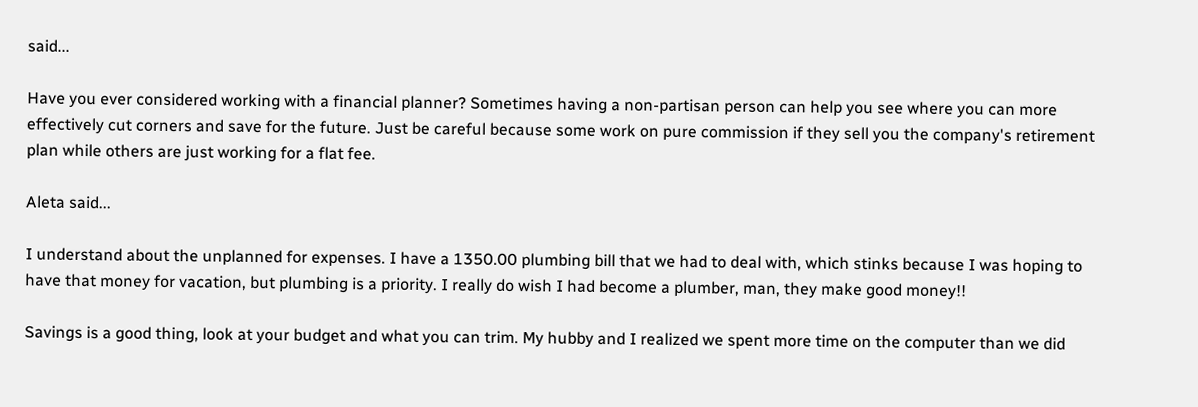said...

Have you ever considered working with a financial planner? Sometimes having a non-partisan person can help you see where you can more effectively cut corners and save for the future. Just be careful because some work on pure commission if they sell you the company's retirement plan while others are just working for a flat fee.

Aleta said...

I understand about the unplanned for expenses. I have a 1350.00 plumbing bill that we had to deal with, which stinks because I was hoping to have that money for vacation, but plumbing is a priority. I really do wish I had become a plumber, man, they make good money!!

Savings is a good thing, look at your budget and what you can trim. My hubby and I realized we spent more time on the computer than we did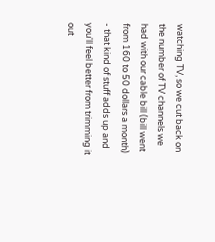watching TV, so we cut back on the number of TV channels we had with our cable bill (bill went from 160 to 50 dollars a month) - that kind of stuff adds up and you'll feel better from trimming it out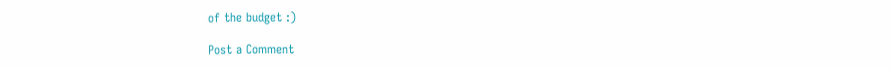of the budget :)

Post a Comment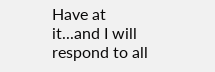Have at it...and I will respond to all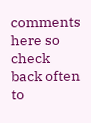comments here so check back often to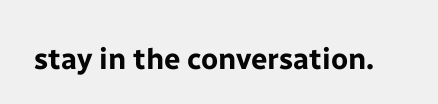stay in the conversation.